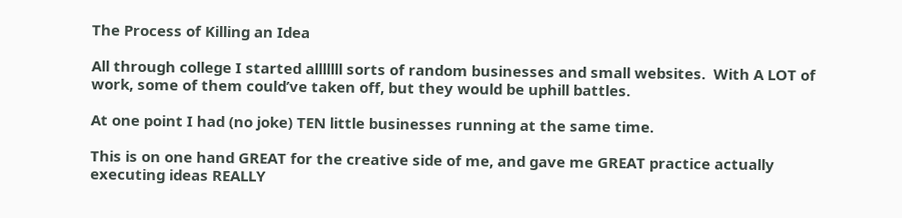The Process of Killing an Idea

All through college I started alllllll sorts of random businesses and small websites.  With A LOT of work, some of them could’ve taken off, but they would be uphill battles.

At one point I had (no joke) TEN little businesses running at the same time.

This is on one hand GREAT for the creative side of me, and gave me GREAT practice actually executing ideas REALLY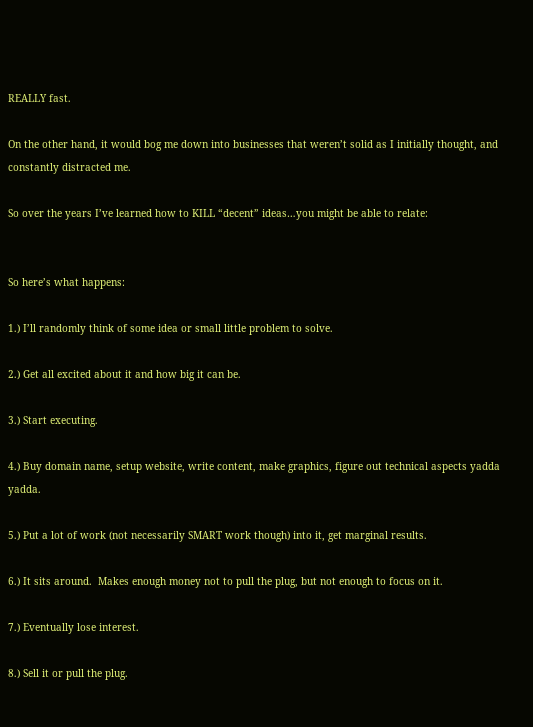REALLY fast.

On the other hand, it would bog me down into businesses that weren’t solid as I initially thought, and constantly distracted me.

So over the years I’ve learned how to KILL “decent” ideas…you might be able to relate:


So here’s what happens:

1.) I’ll randomly think of some idea or small little problem to solve.

2.) Get all excited about it and how big it can be.

3.) Start executing.

4.) Buy domain name, setup website, write content, make graphics, figure out technical aspects yadda yadda.

5.) Put a lot of work (not necessarily SMART work though) into it, get marginal results.

6.) It sits around.  Makes enough money not to pull the plug, but not enough to focus on it.

7.) Eventually lose interest.

8.) Sell it or pull the plug.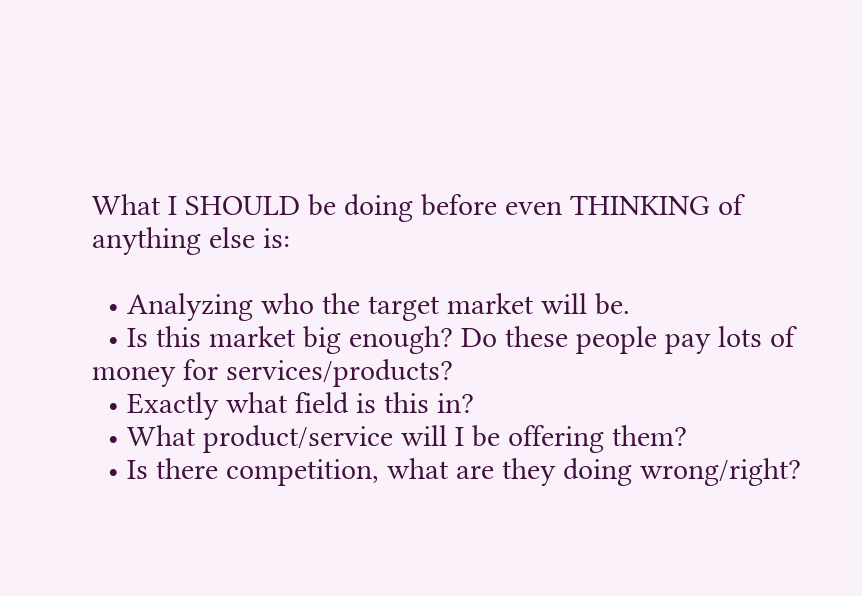What I SHOULD be doing before even THINKING of anything else is:

  • Analyzing who the target market will be.
  • Is this market big enough? Do these people pay lots of money for services/products?
  • Exactly what field is this in?
  • What product/service will I be offering them?
  • Is there competition, what are they doing wrong/right?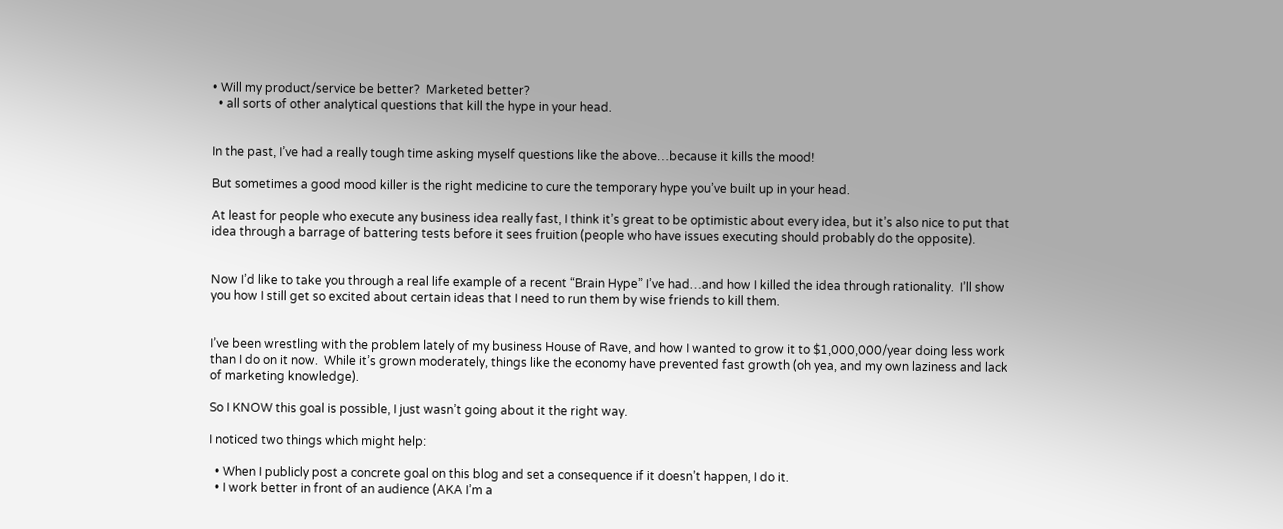• Will my product/service be better?  Marketed better?
  • all sorts of other analytical questions that kill the hype in your head.


In the past, I’ve had a really tough time asking myself questions like the above…because it kills the mood!

But sometimes a good mood killer is the right medicine to cure the temporary hype you’ve built up in your head.

At least for people who execute any business idea really fast, I think it’s great to be optimistic about every idea, but it’s also nice to put that idea through a barrage of battering tests before it sees fruition (people who have issues executing should probably do the opposite).


Now I’d like to take you through a real life example of a recent “Brain Hype” I’ve had…and how I killed the idea through rationality.  I’ll show you how I still get so excited about certain ideas that I need to run them by wise friends to kill them.


I’ve been wrestling with the problem lately of my business House of Rave, and how I wanted to grow it to $1,000,000/year doing less work than I do on it now.  While it’s grown moderately, things like the economy have prevented fast growth (oh yea, and my own laziness and lack of marketing knowledge).

So I KNOW this goal is possible, I just wasn’t going about it the right way.

I noticed two things which might help:

  • When I publicly post a concrete goal on this blog and set a consequence if it doesn’t happen, I do it.
  • I work better in front of an audience (AKA I’m a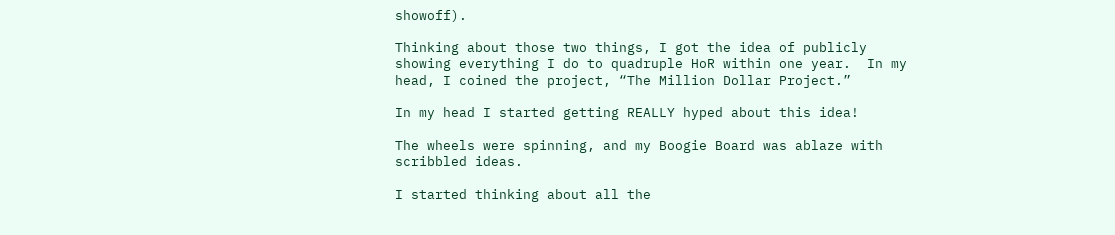showoff).

Thinking about those two things, I got the idea of publicly showing everything I do to quadruple HoR within one year.  In my head, I coined the project, “The Million Dollar Project.”

In my head I started getting REALLY hyped about this idea!

The wheels were spinning, and my Boogie Board was ablaze with scribbled ideas.

I started thinking about all the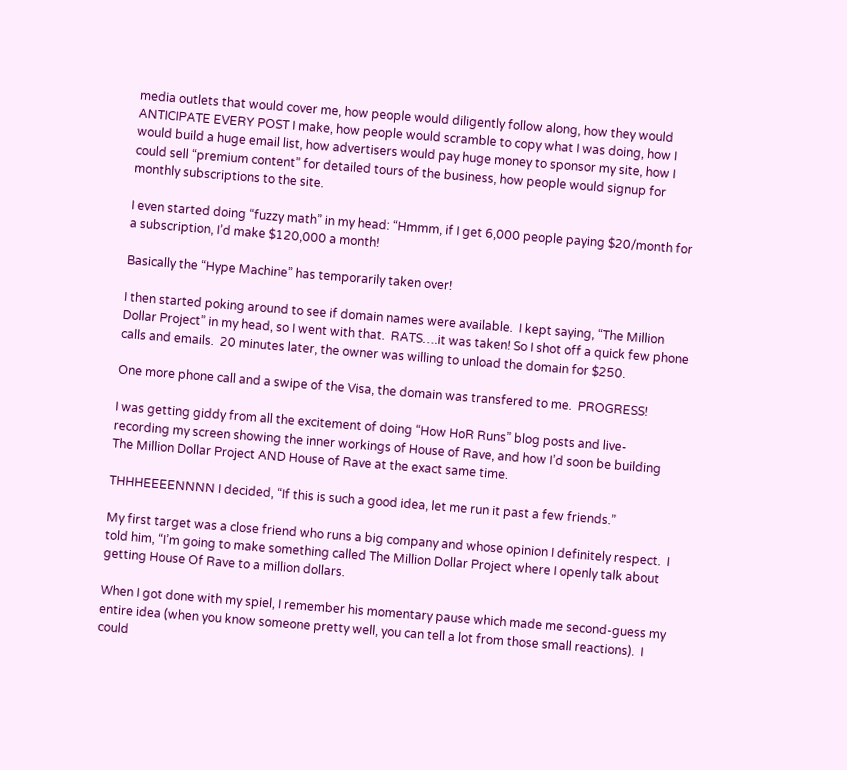media outlets that would cover me, how people would diligently follow along, how they would ANTICIPATE EVERY POST I make, how people would scramble to copy what I was doing, how I would build a huge email list, how advertisers would pay huge money to sponsor my site, how I could sell “premium content” for detailed tours of the business, how people would signup for monthly subscriptions to the site.

I even started doing “fuzzy math” in my head: “Hmmm, if I get 6,000 people paying $20/month for a subscription, I’d make $120,000 a month!

Basically the “Hype Machine” has temporarily taken over!

I then started poking around to see if domain names were available.  I kept saying, “The Million Dollar Project” in my head, so I went with that.  RATS….it was taken! So I shot off a quick few phone calls and emails.  20 minutes later, the owner was willing to unload the domain for $250.

One more phone call and a swipe of the Visa, the domain was transfered to me.  PROGRESS!

I was getting giddy from all the excitement of doing “How HoR Runs” blog posts and live-recording my screen showing the inner workings of House of Rave, and how I’d soon be building The Million Dollar Project AND House of Rave at the exact same time.

THHHEEEENNNN I decided, “If this is such a good idea, let me run it past a few friends.”

My first target was a close friend who runs a big company and whose opinion I definitely respect.  I told him, “I’m going to make something called The Million Dollar Project where I openly talk about getting House Of Rave to a million dollars.

When I got done with my spiel, I remember his momentary pause which made me second-guess my entire idea (when you know someone pretty well, you can tell a lot from those small reactions).  I could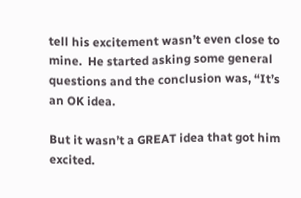tell his excitement wasn’t even close to mine.  He started asking some general questions and the conclusion was, “It’s an OK idea.

But it wasn’t a GREAT idea that got him excited.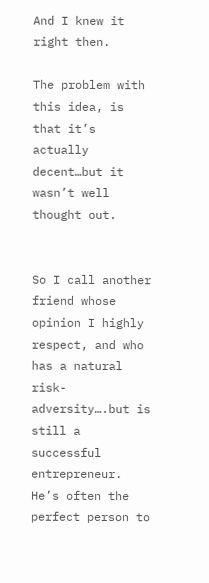And I knew it right then.

The problem with this idea, is that it’s actually decent…but it wasn’t well thought out.


So I call another friend whose opinion I highly respect, and who has a natural risk-adversity….but is still a successful entrepreneur.   He’s often the perfect person to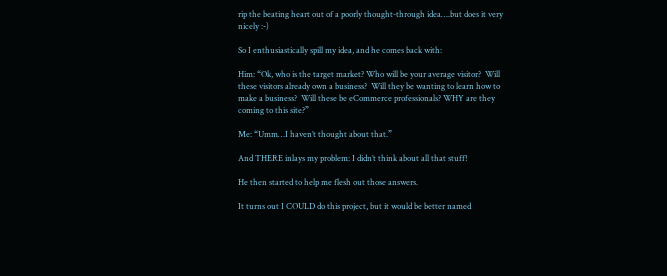rip the beating heart out of a poorly thought-through idea….but does it very nicely :-)

So I enthusiastically spill my idea, and he comes back with:

Him: “Ok, who is the target market? Who will be your average visitor?  Will these visitors already own a business?  Will they be wanting to learn how to make a business?  Will these be eCommerce professionals? WHY are they coming to this site?”

Me: “Umm…I haven’t thought about that.”

And THERE inlays my problem: I didn’t think about all that stuff!

He then started to help me flesh out those answers.

It turns out I COULD do this project, but it would be better named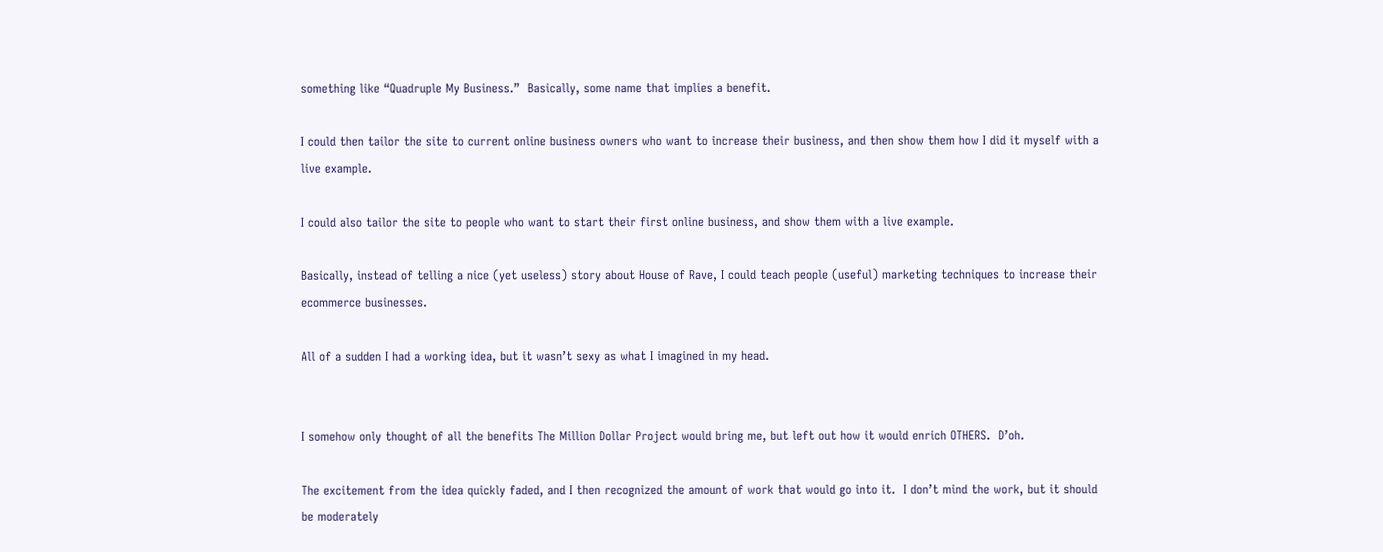something like “Quadruple My Business.”  Basically, some name that implies a benefit.

I could then tailor the site to current online business owners who want to increase their business, and then show them how I did it myself with a live example.

I could also tailor the site to people who want to start their first online business, and show them with a live example.

Basically, instead of telling a nice (yet useless) story about House of Rave, I could teach people (useful) marketing techniques to increase their ecommerce businesses.

All of a sudden I had a working idea, but it wasn’t sexy as what I imagined in my head.


I somehow only thought of all the benefits The Million Dollar Project would bring me, but left out how it would enrich OTHERS.  D’oh.

The excitement from the idea quickly faded, and I then recognized the amount of work that would go into it.  I don’t mind the work, but it should be moderately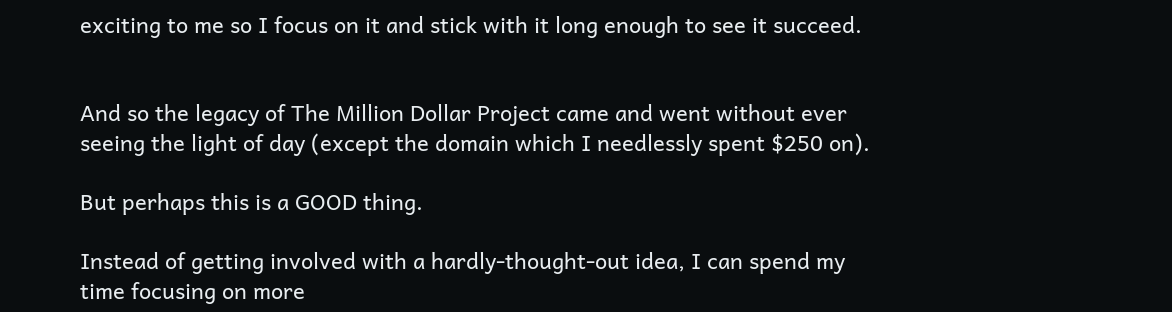exciting to me so I focus on it and stick with it long enough to see it succeed.


And so the legacy of The Million Dollar Project came and went without ever seeing the light of day (except the domain which I needlessly spent $250 on).

But perhaps this is a GOOD thing.

Instead of getting involved with a hardly-thought-out idea, I can spend my time focusing on more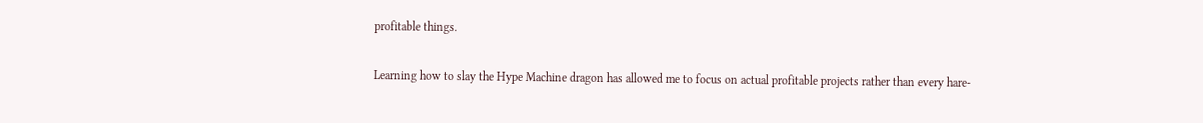profitable things.

Learning how to slay the Hype Machine dragon has allowed me to focus on actual profitable projects rather than every hare-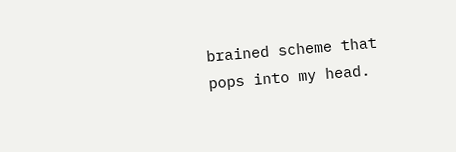brained scheme that pops into my head.